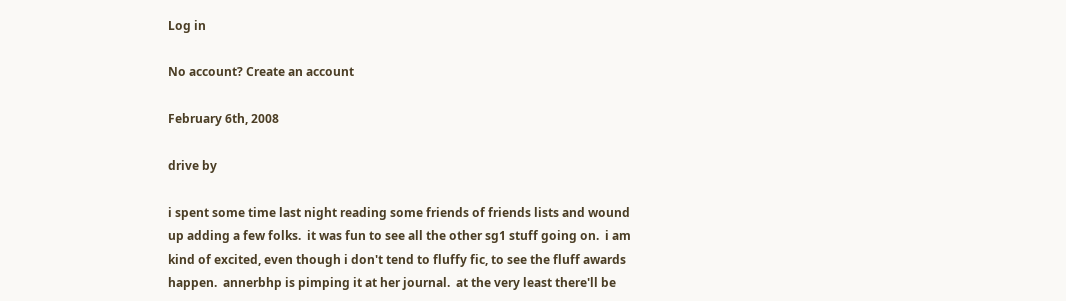Log in

No account? Create an account

February 6th, 2008

drive by

i spent some time last night reading some friends of friends lists and wound up adding a few folks.  it was fun to see all the other sg1 stuff going on.  i am kind of excited, even though i don't tend to fluffy fic, to see the fluff awards happen.  annerbhp is pimping it at her journal.  at the very least there'll be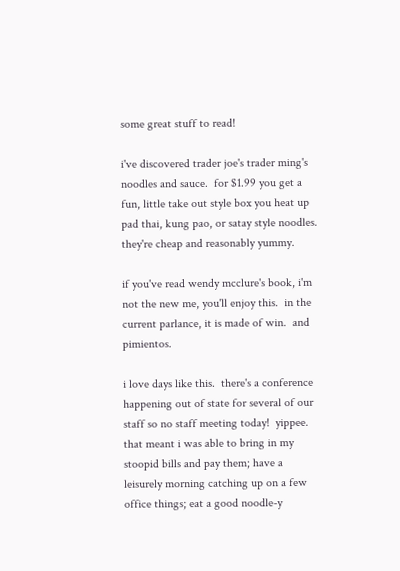some great stuff to read!

i've discovered trader joe's trader ming's noodles and sauce.  for $1.99 you get a fun, little take out style box you heat up pad thai, kung pao, or satay style noodles.  they're cheap and reasonably yummy.

if you've read wendy mcclure's book, i'm not the new me, you'll enjoy this.  in the current parlance, it is made of win.  and pimientos.

i love days like this.  there's a conference happening out of state for several of our staff so no staff meeting today!  yippee.  that meant i was able to bring in my stoopid bills and pay them; have a leisurely morning catching up on a few office things; eat a good noodle-y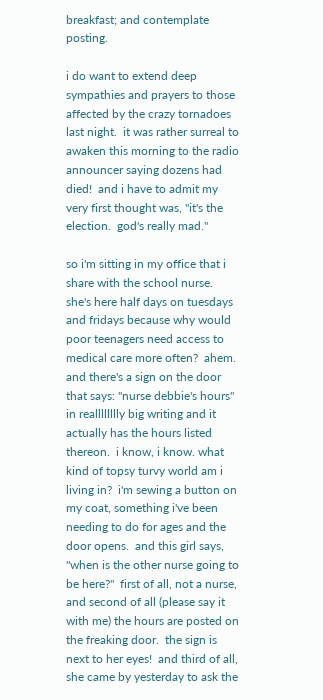breakfast; and contemplate posting.

i do want to extend deep sympathies and prayers to those affected by the crazy tornadoes last night.  it was rather surreal to awaken this morning to the radio announcer saying dozens had died!  and i have to admit my very first thought was, "it's the election.  god's really mad."

so i'm sitting in my office that i share with the school nurse.  she's here half days on tuesdays and fridays because why would poor teenagers need access to medical care more often?  ahem.  and there's a sign on the door that says: "nurse debbie's hours" in realllllllly big writing and it actually has the hours listed thereon.  i know, i know. what kind of topsy turvy world am i living in?  i'm sewing a button on my coat, something i've been needing to do for ages and the door opens.  and this girl says, "when is the other nurse going to be here?"  first of all, not a nurse, and second of all (please say it with me) the hours are posted on the freaking door.  the sign is next to her eyes!  and third of all, she came by yesterday to ask the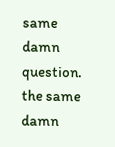same damn question.  the same damn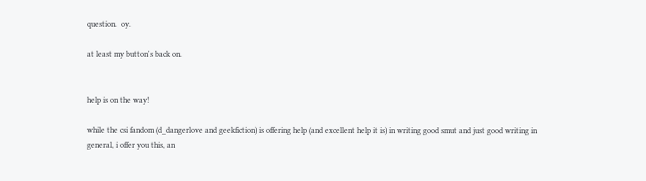question.  oy.

at least my button's back on.


help is on the way!

while the csi fandom (d_dangerlove and geekfiction) is offering help (and excellent help it is) in writing good smut and just good writing in general, i offer you this, an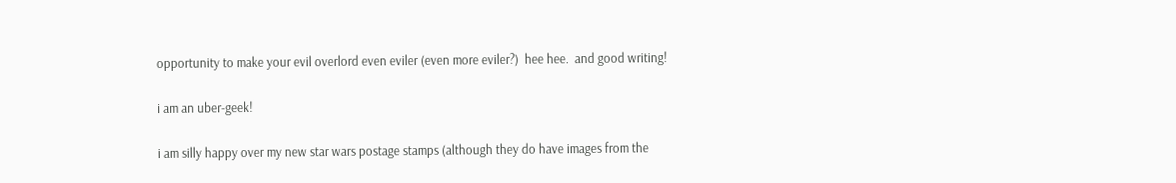opportunity to make your evil overlord even eviler (even more eviler?)  hee hee.  and good writing!

i am an uber-geek!

i am silly happy over my new star wars postage stamps (although they do have images from the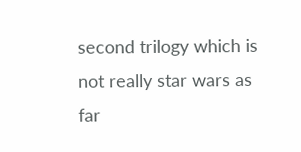second trilogy which is not really star wars as far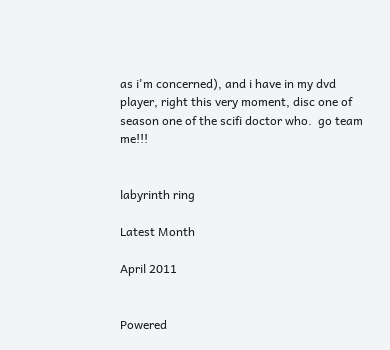as i'm concerned), and i have in my dvd player, right this very moment, disc one of season one of the scifi doctor who.  go team me!!!


labyrinth ring

Latest Month

April 2011


Powered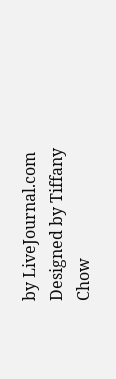by LiveJournal.com
Designed by Tiffany Chow